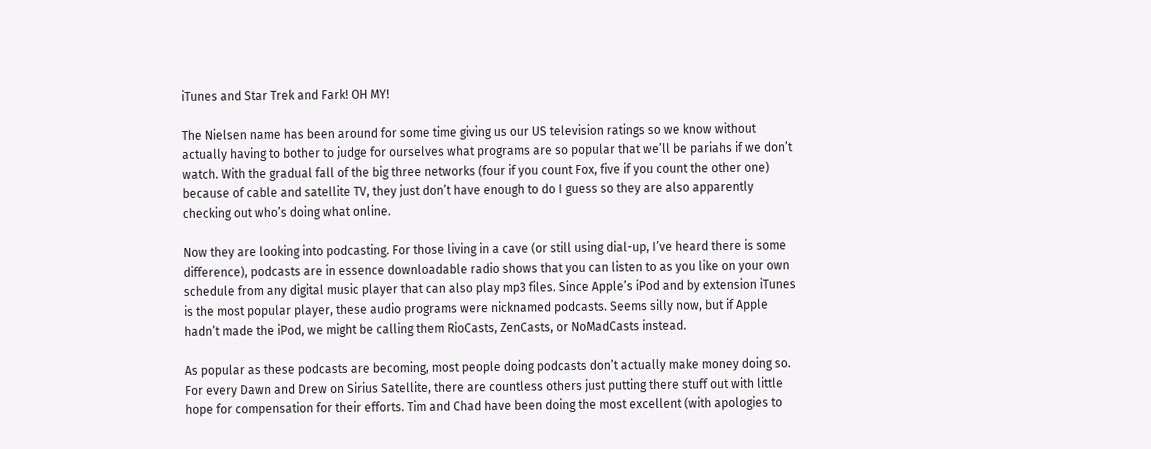iTunes and Star Trek and Fark! OH MY!

The Nielsen name has been around for some time giving us our US television ratings so we know without actually having to bother to judge for ourselves what programs are so popular that we’ll be pariahs if we don’t watch. With the gradual fall of the big three networks (four if you count Fox, five if you count the other one) because of cable and satellite TV, they just don’t have enough to do I guess so they are also apparently checking out who’s doing what online.

Now they are looking into podcasting. For those living in a cave (or still using dial-up, I’ve heard there is some difference), podcasts are in essence downloadable radio shows that you can listen to as you like on your own schedule from any digital music player that can also play mp3 files. Since Apple’s iPod and by extension iTunes is the most popular player, these audio programs were nicknamed podcasts. Seems silly now, but if Apple hadn’t made the iPod, we might be calling them RioCasts, ZenCasts, or NoMadCasts instead.

As popular as these podcasts are becoming, most people doing podcasts don’t actually make money doing so. For every Dawn and Drew on Sirius Satellite, there are countless others just putting there stuff out with little hope for compensation for their efforts. Tim and Chad have been doing the most excellent (with apologies to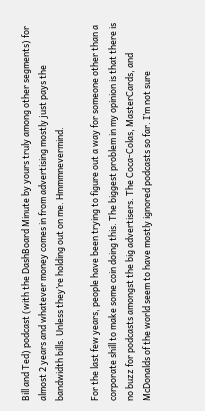Bill and Ted) podcast (with the DashBoard Minute by yours truly among other segments) for almost 2 years and whatever money comes in from advertising mostly just pays the bandwidth bills. Unless they’re holding out on me. Hmmmnevermind.

For the last few years, people have been trying to figure out a way for someone other than a corporate shill to make some coin doing this. The biggest problem in my opinion is that there is no buzz for podcasts amongst the big advertisers. The Coca-Colas, MasterCards, and McDonalds of the world seem to have mostly ignored podcasts so far. I’m not sure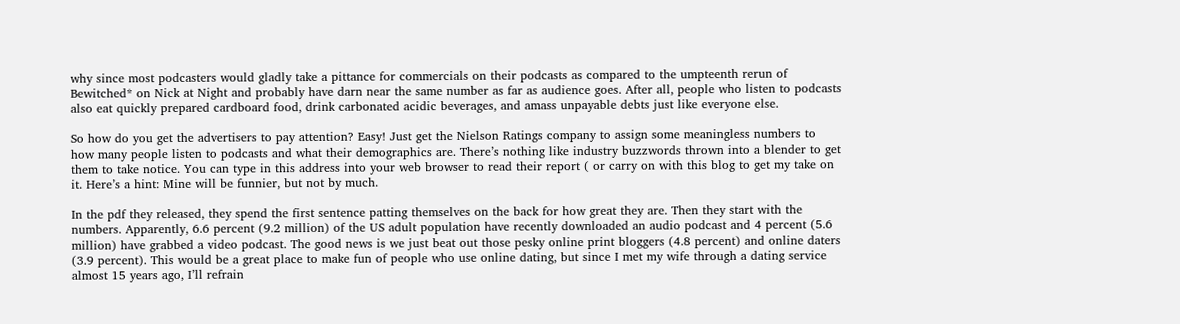why since most podcasters would gladly take a pittance for commercials on their podcasts as compared to the umpteenth rerun of Bewitched* on Nick at Night and probably have darn near the same number as far as audience goes. After all, people who listen to podcasts also eat quickly prepared cardboard food, drink carbonated acidic beverages, and amass unpayable debts just like everyone else.

So how do you get the advertisers to pay attention? Easy! Just get the Nielson Ratings company to assign some meaningless numbers to how many people listen to podcasts and what their demographics are. There’s nothing like industry buzzwords thrown into a blender to get them to take notice. You can type in this address into your web browser to read their report ( or carry on with this blog to get my take on it. Here’s a hint: Mine will be funnier, but not by much.

In the pdf they released, they spend the first sentence patting themselves on the back for how great they are. Then they start with the numbers. Apparently, 6.6 percent (9.2 million) of the US adult population have recently downloaded an audio podcast and 4 percent (5.6 million) have grabbed a video podcast. The good news is we just beat out those pesky online print bloggers (4.8 percent) and online daters (3.9 percent). This would be a great place to make fun of people who use online dating, but since I met my wife through a dating service almost 15 years ago, I’ll refrain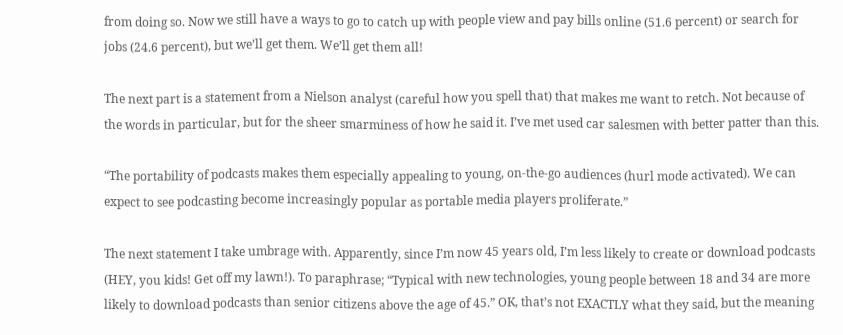from doing so. Now we still have a ways to go to catch up with people view and pay bills online (51.6 percent) or search for jobs (24.6 percent), but we’ll get them. We’ll get them all!

The next part is a statement from a Nielson analyst (careful how you spell that) that makes me want to retch. Not because of the words in particular, but for the sheer smarminess of how he said it. I’ve met used car salesmen with better patter than this.

“The portability of podcasts makes them especially appealing to young, on-the-go audiences (hurl mode activated). We can expect to see podcasting become increasingly popular as portable media players proliferate.”

The next statement I take umbrage with. Apparently, since I’m now 45 years old, I’m less likely to create or download podcasts (HEY, you kids! Get off my lawn!). To paraphrase; “Typical with new technologies, young people between 18 and 34 are more likely to download podcasts than senior citizens above the age of 45.” OK, that’s not EXACTLY what they said, but the meaning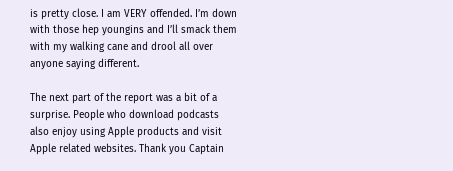is pretty close. I am VERY offended. I’m down with those hep youngins and I’ll smack them with my walking cane and drool all over anyone saying different.

The next part of the report was a bit of a surprise. People who download podcasts also enjoy using Apple products and visit Apple related websites. Thank you Captain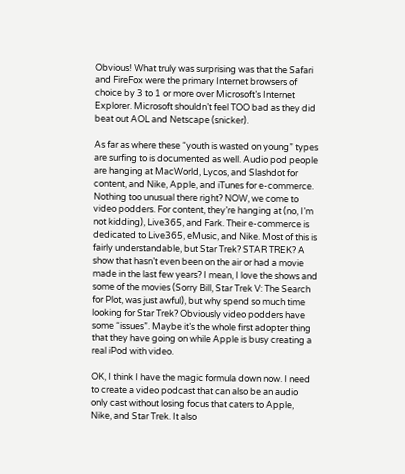Obvious! What truly was surprising was that the Safari and FireFox were the primary Internet browsers of choice by 3 to 1 or more over Microsoft’s Internet Explorer. Microsoft shouldn’t feel TOO bad as they did beat out AOL and Netscape (snicker).

As far as where these “youth is wasted on young” types are surfing to is documented as well. Audio pod people are hanging at MacWorld, Lycos, and Slashdot for content, and Nike, Apple, and iTunes for e-commerce. Nothing too unusual there right? NOW, we come to video podders. For content, they’re hanging at (no, I’m not kidding), Live365, and Fark. Their e-commerce is dedicated to Live365, eMusic, and Nike. Most of this is fairly understandable, but Star Trek? STAR TREK? A show that hasn’t even been on the air or had a movie made in the last few years? I mean, I love the shows and some of the movies (Sorry Bill, Star Trek V: The Search for Plot, was just awful), but why spend so much time looking for Star Trek? Obviously video podders have some “issues”. Maybe it’s the whole first adopter thing that they have going on while Apple is busy creating a real iPod with video.

OK, I think I have the magic formula down now. I need to create a video podcast that can also be an audio only cast without losing focus that caters to Apple, Nike, and Star Trek. It also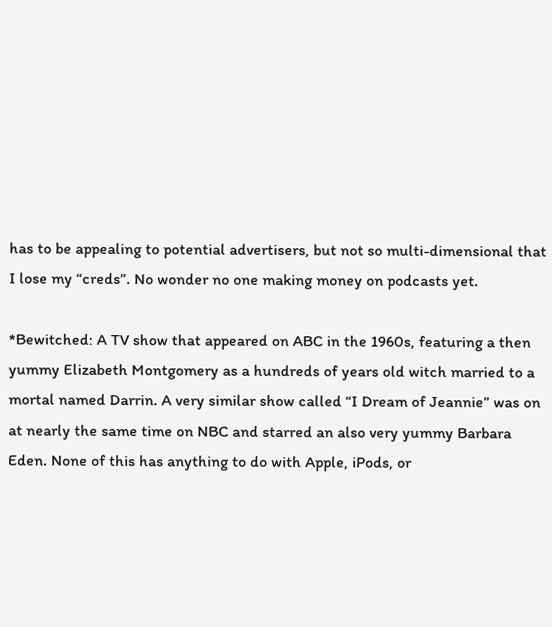has to be appealing to potential advertisers, but not so multi-dimensional that I lose my “creds”. No wonder no one making money on podcasts yet.

*Bewitched: A TV show that appeared on ABC in the 1960s, featuring a then yummy Elizabeth Montgomery as a hundreds of years old witch married to a mortal named Darrin. A very similar show called “I Dream of Jeannie” was on at nearly the same time on NBC and starred an also very yummy Barbara Eden. None of this has anything to do with Apple, iPods, or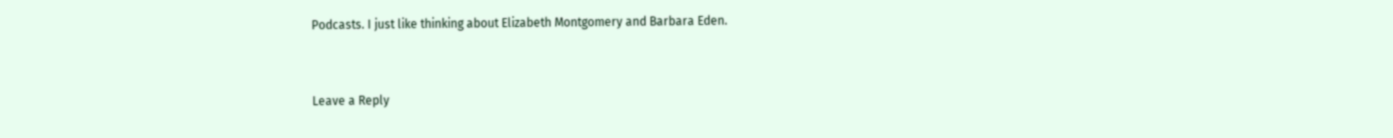Podcasts. I just like thinking about Elizabeth Montgomery and Barbara Eden.


Leave a Reply